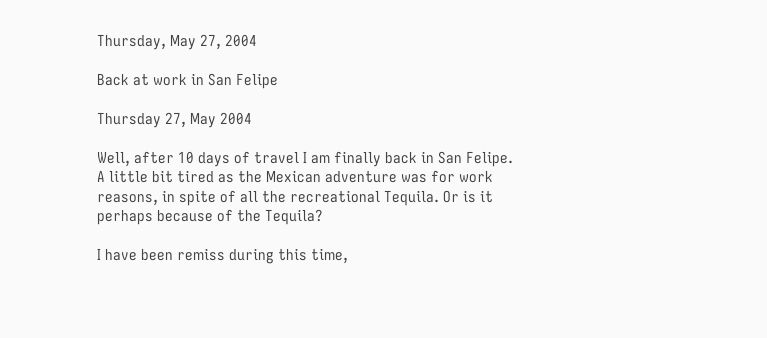Thursday, May 27, 2004

Back at work in San Felipe

Thursday 27, May 2004

Well, after 10 days of travel I am finally back in San Felipe. A little bit tired as the Mexican adventure was for work reasons, in spite of all the recreational Tequila. Or is it perhaps because of the Tequila?

I have been remiss during this time,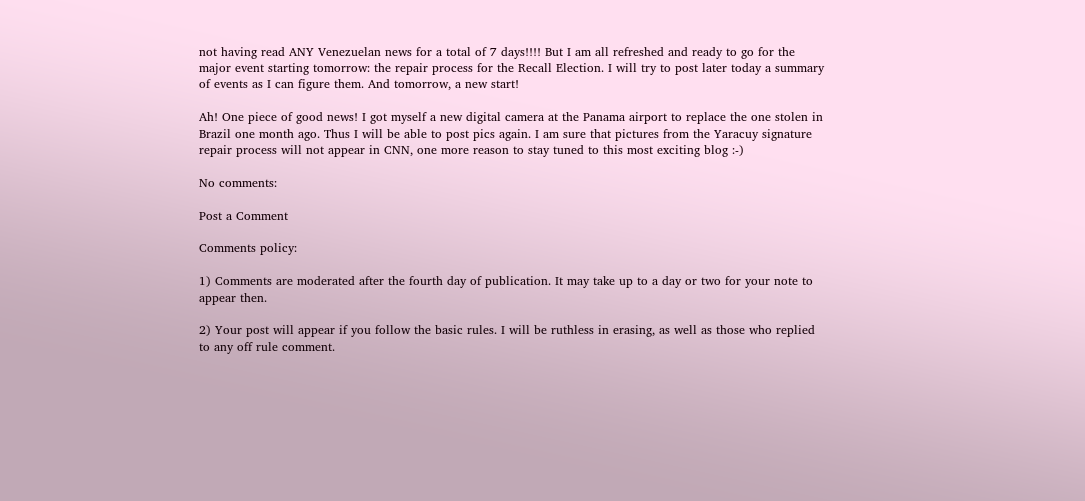not having read ANY Venezuelan news for a total of 7 days!!!! But I am all refreshed and ready to go for the major event starting tomorrow: the repair process for the Recall Election. I will try to post later today a summary of events as I can figure them. And tomorrow, a new start!

Ah! One piece of good news! I got myself a new digital camera at the Panama airport to replace the one stolen in Brazil one month ago. Thus I will be able to post pics again. I am sure that pictures from the Yaracuy signature repair process will not appear in CNN, one more reason to stay tuned to this most exciting blog :-)

No comments:

Post a Comment

Comments policy:

1) Comments are moderated after the fourth day of publication. It may take up to a day or two for your note to appear then.

2) Your post will appear if you follow the basic rules. I will be ruthless in erasing, as well as those who replied to any off rule comment.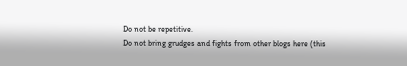Do not be repetitive.
Do not bring grudges and fights from other blogs here (this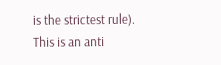is the strictest rule).
This is an anti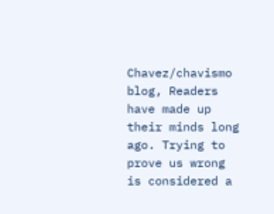Chavez/chavismo blog, Readers have made up their minds long ago. Trying to prove us wrong is considered a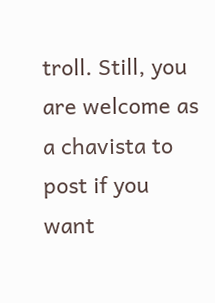troll. Still, you are welcome as a chavista to post if you want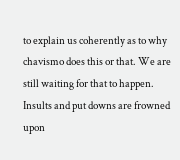to explain us coherently as to why chavismo does this or that. We are still waiting for that to happen.
Insults and put downs are frowned upon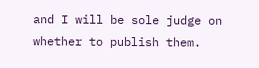and I will be sole judge on whether to publish them.